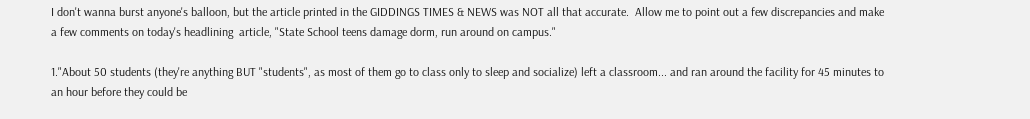I don't wanna burst anyone's balloon, but the article printed in the GIDDINGS TIMES & NEWS was NOT all that accurate.  Allow me to point out a few discrepancies and make a few comments on today's headlining  article, "State School teens damage dorm, run around on campus."

1."About 50 students (they're anything BUT "students", as most of them go to class only to sleep and socialize) left a classroom... and ran around the facility for 45 minutes to an hour before they could be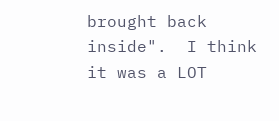brought back inside".  I think it was a LOT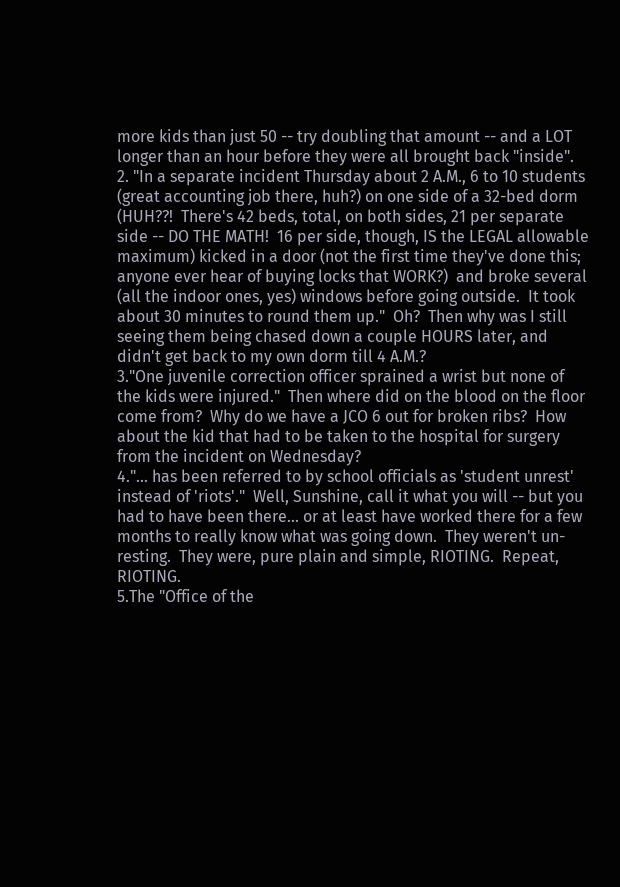more kids than just 50 -- try doubling that amount -- and a LOT longer than an hour before they were all brought back "inside".
2. "In a separate incident Thursday about 2 A.M., 6 to 10 students (great accounting job there, huh?) on one side of a 32-bed dorm (HUH??!  There's 42 beds, total, on both sides, 21 per separate side -- DO THE MATH!  16 per side, though, IS the LEGAL allowable maximum) kicked in a door (not the first time they've done this; anyone ever hear of buying locks that WORK?)  and broke several (all the indoor ones, yes) windows before going outside.  It took about 30 minutes to round them up."  Oh?  Then why was I still seeing them being chased down a couple HOURS later, and didn't get back to my own dorm till 4 A.M.?
3."One juvenile correction officer sprained a wrist but none of the kids were injured."  Then where did on the blood on the floor come from?  Why do we have a JCO 6 out for broken ribs?  How about the kid that had to be taken to the hospital for surgery from the incident on Wednesday?
4."... has been referred to by school officials as 'student unrest' instead of 'riots'."  Well, Sunshine, call it what you will -- but you had to have been there... or at least have worked there for a few months to really know what was going down.  They weren't un-resting.  They were, pure plain and simple, RIOTING.  Repeat, RIOTING.
5.The "Office of the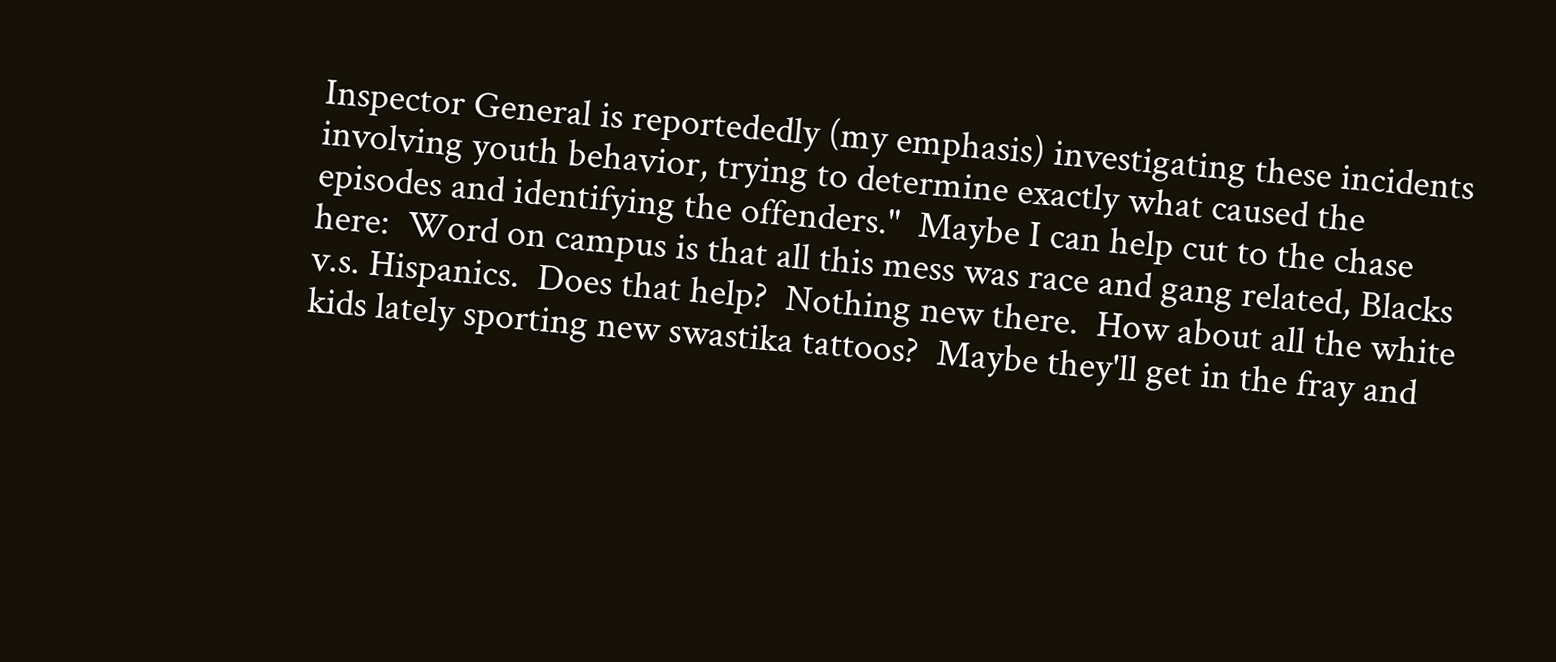Inspector General is reportededly (my emphasis) investigating these incidents involving youth behavior, trying to determine exactly what caused the episodes and identifying the offenders."  Maybe I can help cut to the chase here:  Word on campus is that all this mess was race and gang related, Blacks v.s. Hispanics.  Does that help?  Nothing new there.  How about all the white kids lately sporting new swastika tattoos?  Maybe they'll get in the fray and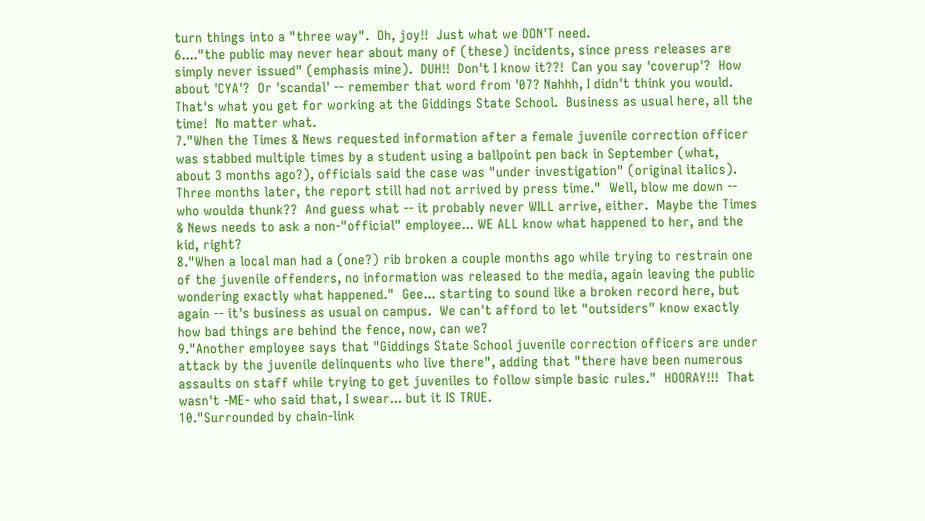turn things into a "three way".  Oh, joy!!  Just what we DON'T need.
6...."the public may never hear about many of (these) incidents, since press releases are simply never issued" (emphasis mine).  DUH!!  Don't I know it??!  Can you say 'coverup'?  How about 'CYA'?  Or 'scandal' -- remember that word from '07? Nahhh, I didn't think you would.  That's what you get for working at the Giddings State School.  Business as usual here, all the time!  No matter what.
7."When the Times & News requested information after a female juvenile correction officer was stabbed multiple times by a student using a ballpoint pen back in September (what, about 3 months ago?), officials said the case was "under investigation" (original italics).  Three months later, the report still had not arrived by press time."  Well, blow me down -- who woulda thunk??  And guess what -- it probably never WILL arrive, either.  Maybe the Times & News needs to ask a non-"official" employee... WE ALL know what happened to her, and the kid, right?
8."When a local man had a (one?) rib broken a couple months ago while trying to restrain one of the juvenile offenders, no information was released to the media, again leaving the public wondering exactly what happened."  Gee... starting to sound like a broken record here, but again -- it's business as usual on campus.  We can't afford to let "outsiders" know exactly how bad things are behind the fence, now, can we?
9."Another employee says that "Giddings State School juvenile correction officers are under attack by the juvenile delinquents who live there", adding that "there have been numerous assaults on staff while trying to get juveniles to follow simple basic rules."  HOORAY!!!  That wasn't -ME- who said that, I swear... but it IS TRUE.
10."Surrounded by chain-link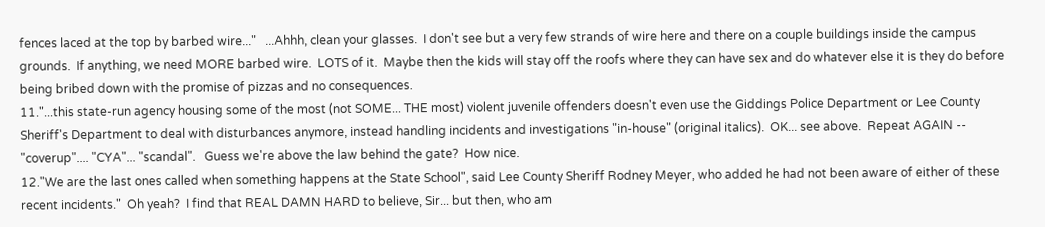fences laced at the top by barbed wire..."   ...Ahhh, clean your glasses.  I don't see but a very few strands of wire here and there on a couple buildings inside the campus grounds.  If anything, we need MORE barbed wire.  LOTS of it.  Maybe then the kids will stay off the roofs where they can have sex and do whatever else it is they do before being bribed down with the promise of pizzas and no consequences.
11."...this state-run agency housing some of the most (not SOME... THE most) violent juvenile offenders doesn't even use the Giddings Police Department or Lee County Sheriff's Department to deal with disturbances anymore, instead handling incidents and investigations "in-house" (original italics).  OK... see above.  Repeat AGAIN -- "coverup".... "CYA"... "scandal".   Guess we're above the law behind the gate?  How nice.
12."We are the last ones called when something happens at the State School", said Lee County Sheriff Rodney Meyer, who added he had not been aware of either of these recent incidents."  Oh yeah?  I find that REAL DAMN HARD to believe, Sir... but then, who am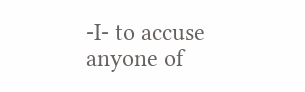-I- to accuse anyone of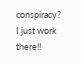conspiracy?  I just work there!!